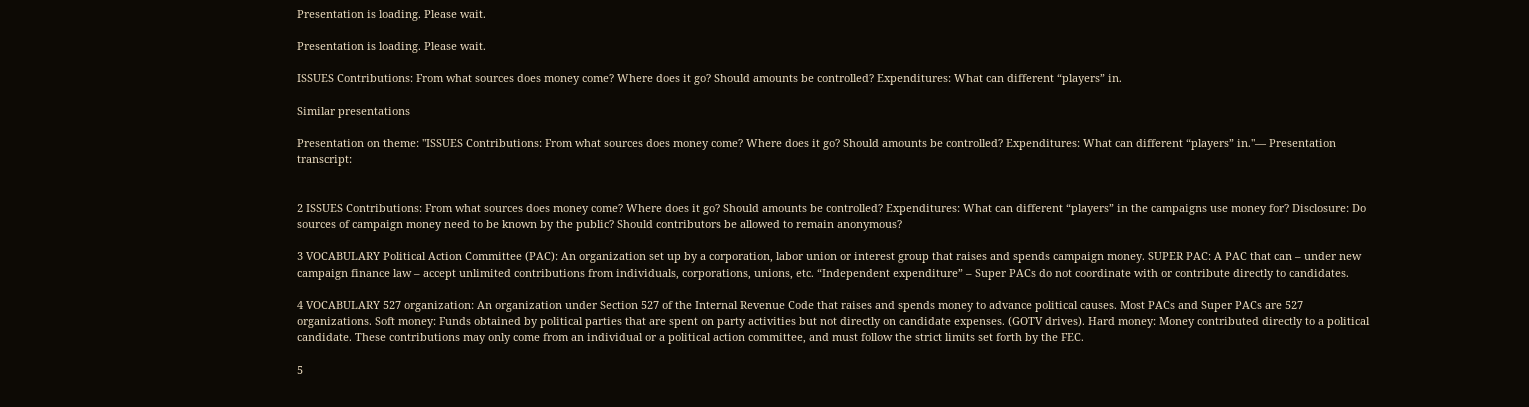Presentation is loading. Please wait.

Presentation is loading. Please wait.

ISSUES Contributions: From what sources does money come? Where does it go? Should amounts be controlled? Expenditures: What can different “players” in.

Similar presentations

Presentation on theme: "ISSUES Contributions: From what sources does money come? Where does it go? Should amounts be controlled? Expenditures: What can different “players” in."— Presentation transcript:


2 ISSUES Contributions: From what sources does money come? Where does it go? Should amounts be controlled? Expenditures: What can different “players” in the campaigns use money for? Disclosure: Do sources of campaign money need to be known by the public? Should contributors be allowed to remain anonymous?

3 VOCABULARY Political Action Committee (PAC): An organization set up by a corporation, labor union or interest group that raises and spends campaign money. SUPER PAC: A PAC that can – under new campaign finance law – accept unlimited contributions from individuals, corporations, unions, etc. “Independent expenditure” – Super PACs do not coordinate with or contribute directly to candidates.

4 VOCABULARY 527 organization: An organization under Section 527 of the Internal Revenue Code that raises and spends money to advance political causes. Most PACs and Super PACs are 527 organizations. Soft money: Funds obtained by political parties that are spent on party activities but not directly on candidate expenses. (GOTV drives). Hard money: Money contributed directly to a political candidate. These contributions may only come from an individual or a political action committee, and must follow the strict limits set forth by the FEC.

5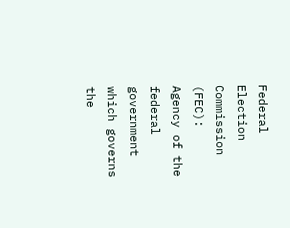Federal Election Commission (FEC):
Agency of the federal government which governs the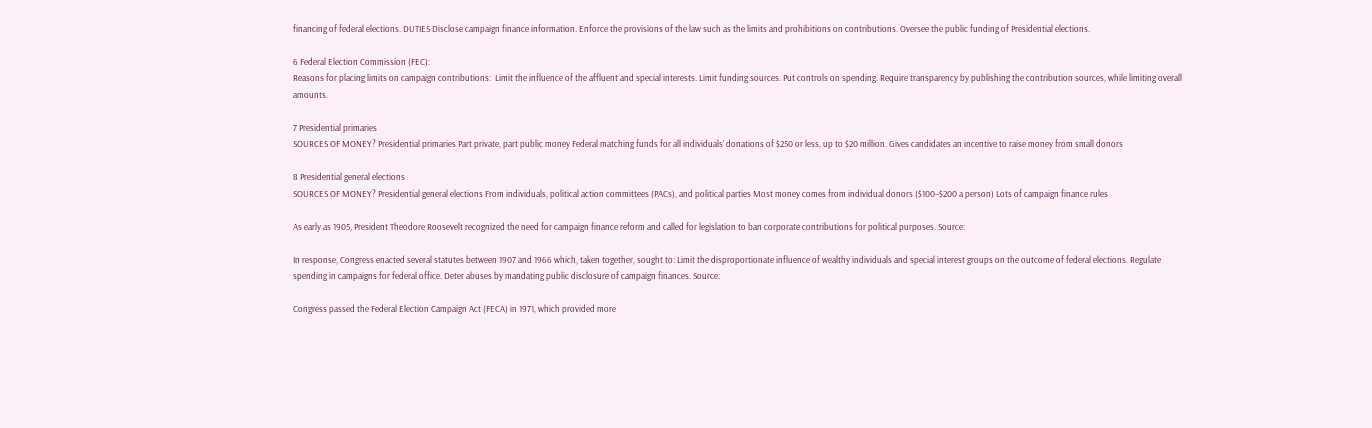financing of federal elections. DUTIES Disclose campaign finance information. Enforce the provisions of the law such as the limits and prohibitions on contributions. Oversee the public funding of Presidential elections.

6 Federal Election Commission (FEC):
Reasons for placing limits on campaign contributions:  Limit the influence of the affluent and special interests. Limit funding sources. Put controls on spending. Require transparency by publishing the contribution sources, while limiting overall amounts.

7 Presidential primaries
SOURCES OF MONEY? Presidential primaries Part private, part public money Federal matching funds for all individuals’ donations of $250 or less, up to $20 million. Gives candidates an incentive to raise money from small donors

8 Presidential general elections
SOURCES OF MONEY? Presidential general elections From individuals, political action committees (PACs), and political parties Most money comes from individual donors ($100–$200 a person) Lots of campaign finance rules

As early as 1905, President Theodore Roosevelt recognized the need for campaign finance reform and called for legislation to ban corporate contributions for political purposes. Source:

In response, Congress enacted several statutes between 1907 and 1966 which, taken together, sought to: Limit the disproportionate influence of wealthy individuals and special interest groups on the outcome of federal elections. Regulate spending in campaigns for federal office. Deter abuses by mandating public disclosure of campaign finances. Source:

Congress passed the Federal Election Campaign Act (FECA) in 1971, which provided more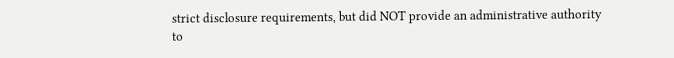strict disclosure requirements, but did NOT provide an administrative authority to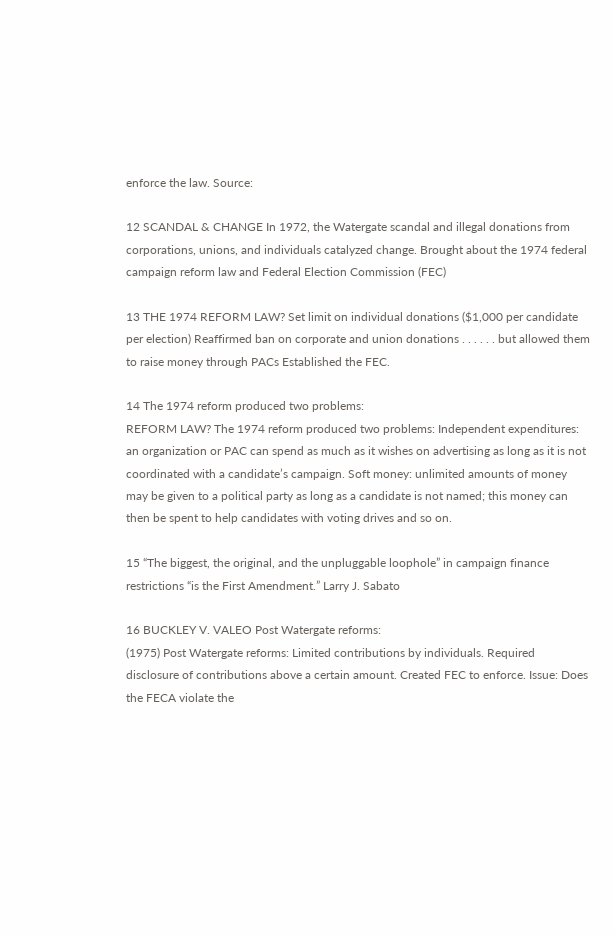enforce the law. Source:

12 SCANDAL & CHANGE In 1972, the Watergate scandal and illegal donations from corporations, unions, and individuals catalyzed change. Brought about the 1974 federal campaign reform law and Federal Election Commission (FEC)

13 THE 1974 REFORM LAW? Set limit on individual donations ($1,000 per candidate per election) Reaffirmed ban on corporate and union donations . . . . . . but allowed them to raise money through PACs Established the FEC.

14 The 1974 reform produced two problems:
REFORM LAW? The 1974 reform produced two problems: Independent expenditures: an organization or PAC can spend as much as it wishes on advertising as long as it is not coordinated with a candidate’s campaign. Soft money: unlimited amounts of money may be given to a political party as long as a candidate is not named; this money can then be spent to help candidates with voting drives and so on.

15 “The biggest, the original, and the unpluggable loophole” in campaign finance restrictions “is the First Amendment.” Larry J. Sabato

16 BUCKLEY V. VALEO Post Watergate reforms:
(1975) Post Watergate reforms: Limited contributions by individuals. Required disclosure of contributions above a certain amount. Created FEC to enforce. Issue: Does the FECA violate the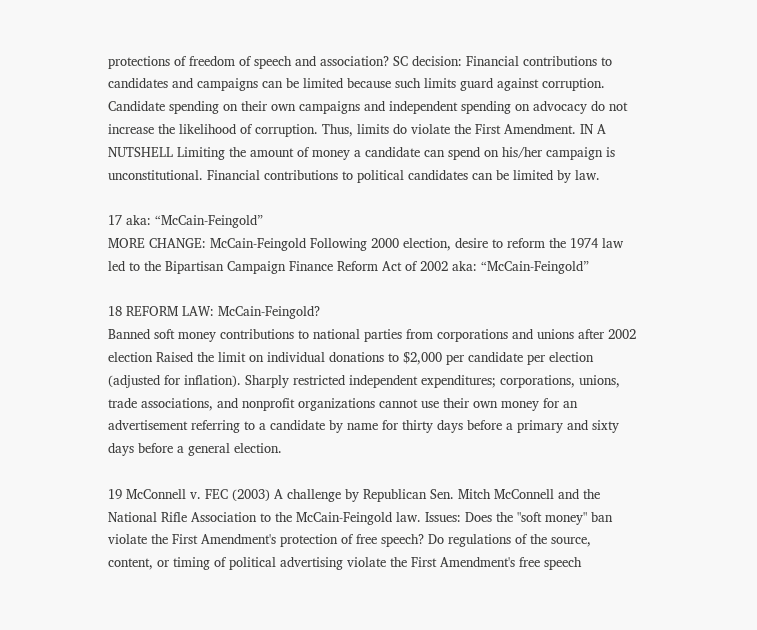protections of freedom of speech and association? SC decision: Financial contributions to candidates and campaigns can be limited because such limits guard against corruption. Candidate spending on their own campaigns and independent spending on advocacy do not increase the likelihood of corruption. Thus, limits do violate the First Amendment. IN A NUTSHELL Limiting the amount of money a candidate can spend on his/her campaign is unconstitutional. Financial contributions to political candidates can be limited by law.

17 aka: “McCain-Feingold”
MORE CHANGE: McCain-Feingold Following 2000 election, desire to reform the 1974 law led to the Bipartisan Campaign Finance Reform Act of 2002 aka: “McCain-Feingold”

18 REFORM LAW: McCain-Feingold?
Banned soft money contributions to national parties from corporations and unions after 2002 election Raised the limit on individual donations to $2,000 per candidate per election (adjusted for inflation). Sharply restricted independent expenditures; corporations, unions, trade associations, and nonprofit organizations cannot use their own money for an advertisement referring to a candidate by name for thirty days before a primary and sixty days before a general election.

19 McConnell v. FEC (2003) A challenge by Republican Sen. Mitch McConnell and the National Rifle Association to the McCain-Feingold law. Issues: Does the "soft money" ban violate the First Amendment's protection of free speech? Do regulations of the source, content, or timing of political advertising violate the First Amendment's free speech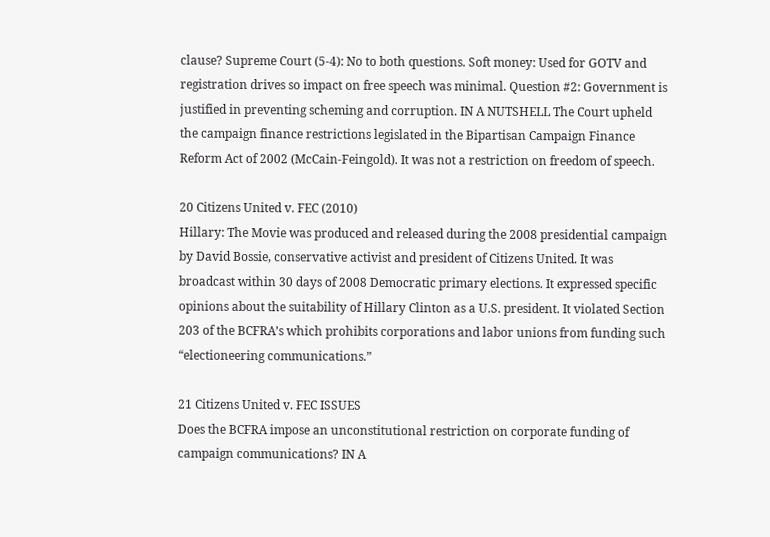clause? Supreme Court (5-4): No to both questions. Soft money: Used for GOTV and registration drives so impact on free speech was minimal. Question #2: Government is justified in preventing scheming and corruption. IN A NUTSHELL The Court upheld the campaign finance restrictions legislated in the Bipartisan Campaign Finance Reform Act of 2002 (McCain-Feingold). It was not a restriction on freedom of speech.

20 Citizens United v. FEC (2010)
Hillary: The Movie was produced and released during the 2008 presidential campaign by David Bossie, conservative activist and president of Citizens United. It was broadcast within 30 days of 2008 Democratic primary elections. It expressed specific opinions about the suitability of Hillary Clinton as a U.S. president. It violated Section 203 of the BCFRA’s which prohibits corporations and labor unions from funding such “electioneering communications.”

21 Citizens United v. FEC ISSUES
Does the BCFRA impose an unconstitutional restriction on corporate funding of campaign communications? IN A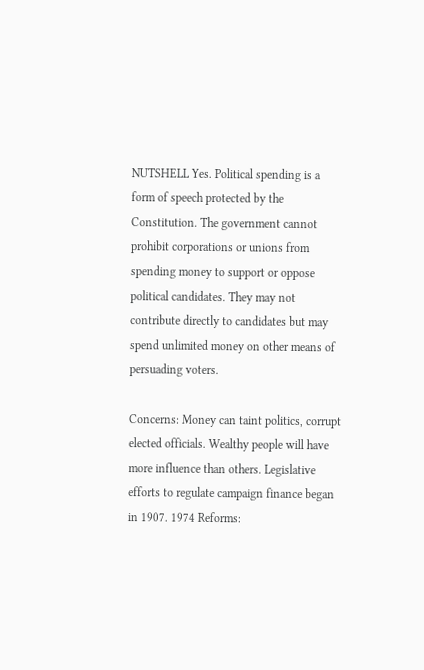NUTSHELL Yes. Political spending is a form of speech protected by the Constitution. The government cannot prohibit corporations or unions from spending money to support or oppose political candidates. They may not contribute directly to candidates but may spend unlimited money on other means of persuading voters.

Concerns: Money can taint politics, corrupt elected officials. Wealthy people will have more influence than others. Legislative efforts to regulate campaign finance began in 1907. 1974 Reforms: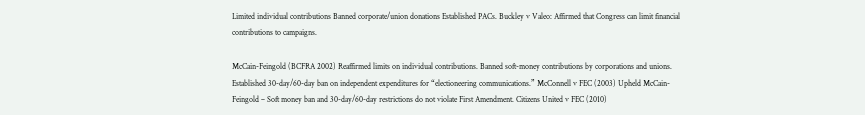Limited individual contributions Banned corporate/union donations Established PACs. Buckley v Valeo: Affirmed that Congress can limit financial contributions to campaigns.

McCain-Feingold (BCFRA 2002) Reaffirmed limits on individual contributions. Banned soft-money contributions by corporations and unions. Established 30-day/60-day ban on independent expenditures for “electioneering communications.” McConnell v FEC (2003) Upheld McCain-Feingold – Soft money ban and 30-day/60-day restrictions do not violate First Amendment. Citizens United v FEC (2010)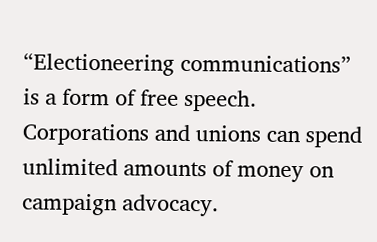“Electioneering communications” is a form of free speech. Corporations and unions can spend unlimited amounts of money on campaign advocacy.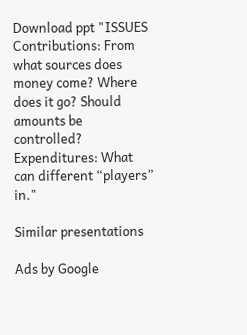Download ppt "ISSUES Contributions: From what sources does money come? Where does it go? Should amounts be controlled? Expenditures: What can different “players” in."

Similar presentations

Ads by Google